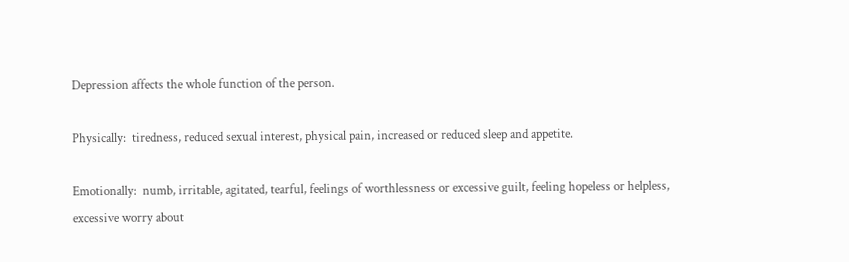Depression affects the whole function of the person.

Physically:  tiredness, reduced sexual interest, physical pain, increased or reduced sleep and appetite.

Emotionally:  numb, irritable, agitated, tearful, feelings of worthlessness or excessive guilt, feeling hopeless or helpless, excessive worry about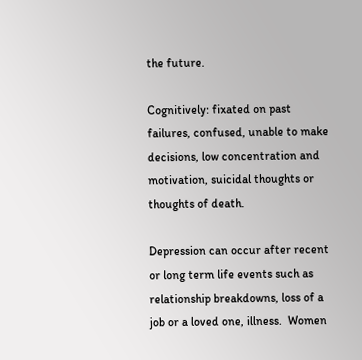the future.

Cognitively: fixated on past failures, confused, unable to make decisions, low concentration and motivation, suicidal thoughts or thoughts of death.

Depression can occur after recent or long term life events such as relationship breakdowns, loss of a job or a loved one, illness.  Women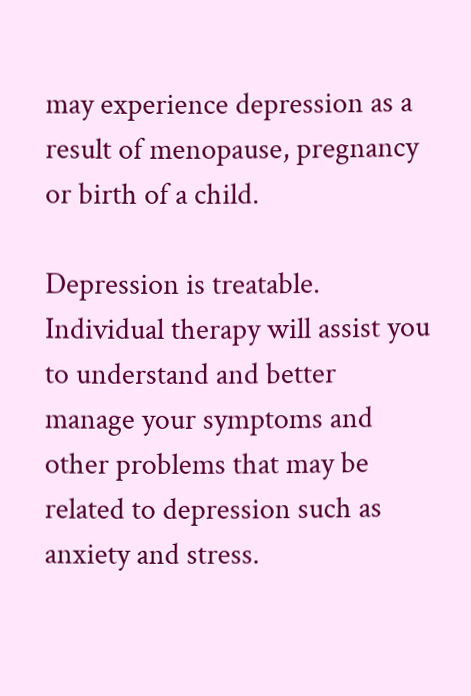may experience depression as a result of menopause, pregnancy or birth of a child.

Depression is treatable. Individual therapy will assist you to understand and better manage your symptoms and other problems that may be related to depression such as anxiety and stress.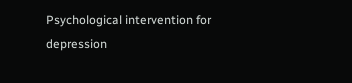Psychological intervention for depression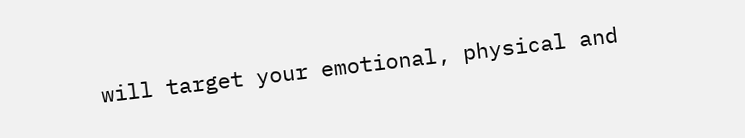will target your emotional, physical and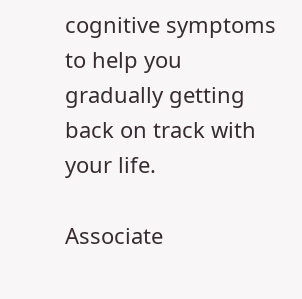cognitive symptoms to help you gradually getting back on track with your life.

Associate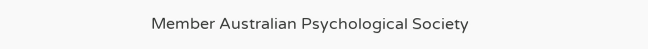Member Australian Psychological Society